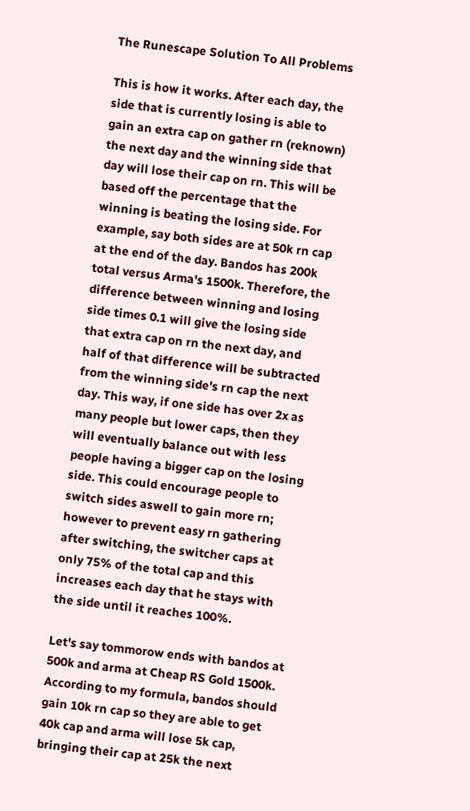The Runescape Solution To All Problems

This is how it works. After each day, the side that is currently losing is able to gain an extra cap on gather rn (reknown) the next day and the winning side that day will lose their cap on rn. This will be based off the percentage that the winning is beating the losing side. For example, say both sides are at 50k rn cap at the end of the day. Bandos has 200k total versus Arma's 1500k. Therefore, the difference between winning and losing side times 0.1 will give the losing side that extra cap on rn the next day, and half of that difference will be subtracted from the winning side's rn cap the next day. This way, if one side has over 2x as many people but lower caps, then they will eventually balance out with less people having a bigger cap on the losing side. This could encourage people to switch sides aswell to gain more rn; however to prevent easy rn gathering after switching, the switcher caps at only 75% of the total cap and this increases each day that he stays with the side until it reaches 100%.

Let's say tommorow ends with bandos at 500k and arma at Cheap RS Gold 1500k. According to my formula, bandos should gain 10k rn cap so they are able to get 40k cap and arma will lose 5k cap, bringing their cap at 25k the next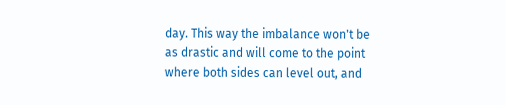day. This way the imbalance won't be as drastic and will come to the point where both sides can level out, and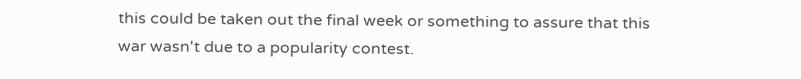this could be taken out the final week or something to assure that this war wasn't due to a popularity contest.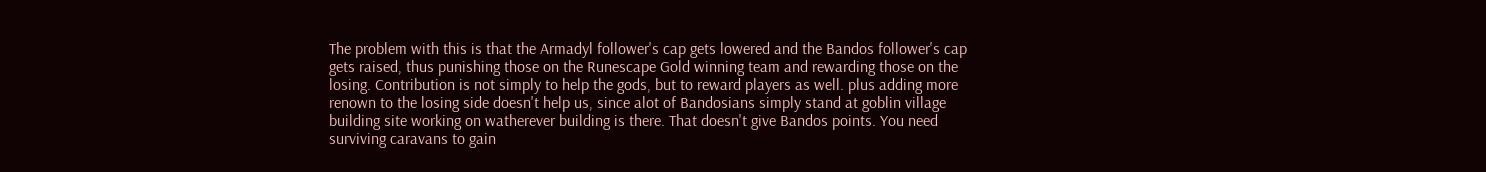The problem with this is that the Armadyl follower's cap gets lowered and the Bandos follower's cap gets raised, thus punishing those on the Runescape Gold winning team and rewarding those on the losing. Contribution is not simply to help the gods, but to reward players as well. plus adding more renown to the losing side doesn't help us, since alot of Bandosians simply stand at goblin village building site working on watherever building is there. That doesn't give Bandos points. You need surviving caravans to gain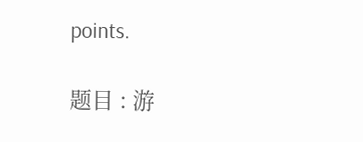points.

题目 : 游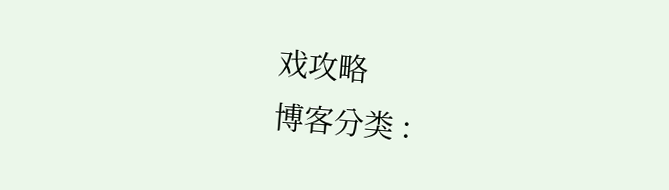戏攻略
博客分类 :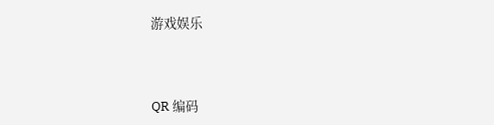游戏娱乐



QR 编码